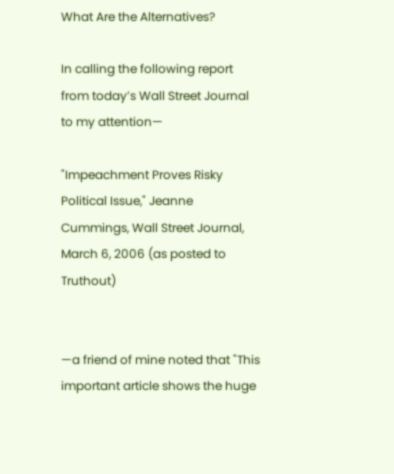What Are the Alternatives?

In calling the following report from today’s Wall Street Journal to my attention—

"Impeachment Proves Risky Political Issue," Jeanne Cummings, Wall Street Journal, March 6, 2006 (as posted to Truthout)


—a friend of mine noted that "This important article shows the huge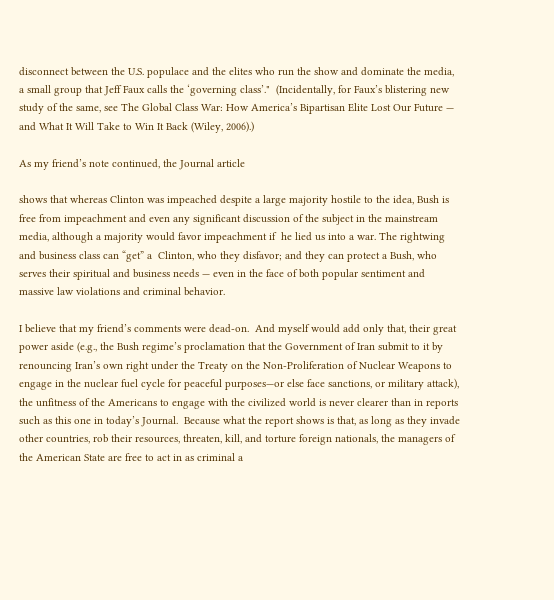disconnect between the U.S. populace and the elites who run the show and dominate the media, a small group that Jeff Faux calls the ‘governing class’."  (Incidentally, for Faux’s blistering new study of the same, see The Global Class War: How America’s Bipartisan Elite Lost Our Future — and What It Will Take to Win It Back (Wiley, 2006).)

As my friend’s note continued, the Journal article

shows that whereas Clinton was impeached despite a large majority hostile to the idea, Bush is free from impeachment and even any significant discussion of the subject in the mainstream media, although a majority would favor impeachment if  he lied us into a war. The rightwing and business class can “get” a  Clinton, who they disfavor; and they can protect a Bush, who serves their spiritual and business needs — even in the face of both popular sentiment and massive law violations and criminal behavior.

I believe that my friend’s comments were dead-on.  And myself would add only that, their great power aside (e.g., the Bush regime’s proclamation that the Government of Iran submit to it by renouncing Iran’s own right under the Treaty on the Non-Proliferation of Nuclear Weapons to engage in the nuclear fuel cycle for peaceful purposes—or else face sanctions, or military attack), the unfitness of the Americans to engage with the civilized world is never clearer than in reports such as this one in today’s Journal.  Because what the report shows is that, as long as they invade other countries, rob their resources, threaten, kill, and torture foreign nationals, the managers of the American State are free to act in as criminal a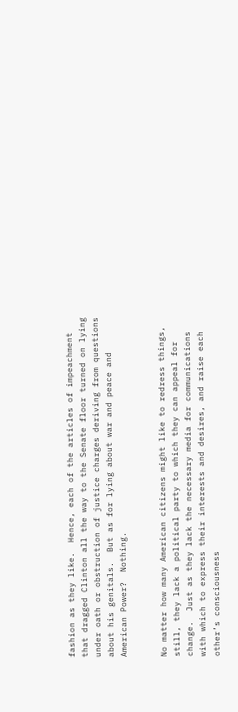fashion as they like.  Hence, each of the articles of impeachment that dragged Clinton all the way to the Senate floor turned on lying under oath or obstruction of justice charges deriving from questions about his genitals.  But as for lying about war and peace and American Power?  Nothing.


No matter how many American citizens might like to redress things, still, they lack a political party to which they can appeal for change.  Just as they lack the necessary media for communications with which to express their interests and desires, and raise each other’s consciousness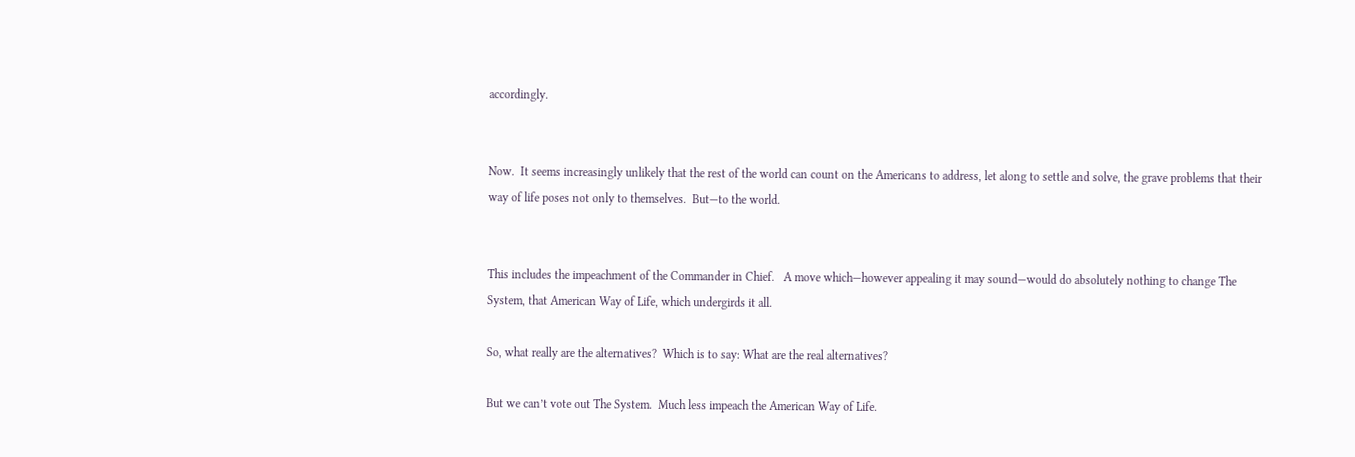accordingly.


Now.  It seems increasingly unlikely that the rest of the world can count on the Americans to address, let along to settle and solve, the grave problems that their way of life poses not only to themselves.  But—to the world.


This includes the impeachment of the Commander in Chief.   A move which—however appealing it may sound—would do absolutely nothing to change The System, that American Way of Life, which undergirds it all.

So, what really are the alternatives?  Which is to say: What are the real alternatives?

But we can’t vote out The System.  Much less impeach the American Way of Life.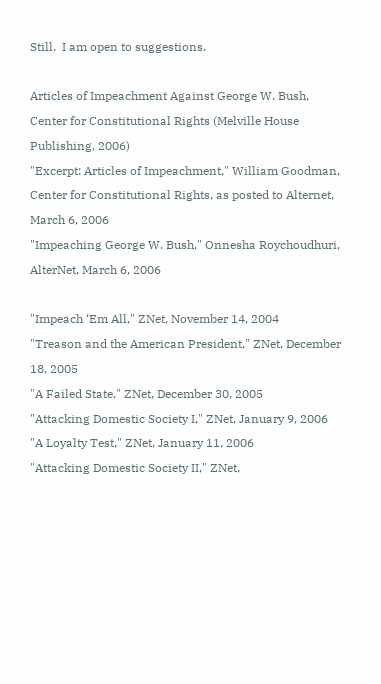Still.  I am open to suggestions.

Articles of Impeachment Against George W. Bush, Center for Constitutional Rights (Melville House Publishing, 2006)
"Excerpt: Articles of Impeachment," William Goodman, Center for Constitutional Rights, as posted to Alternet, March 6, 2006
"Impeaching George W. Bush," Onnesha Roychoudhuri, AlterNet, March 6, 2006

"Impeach ‘Em All," ZNet, November 14, 2004
"Treason and the American President," ZNet, December 18, 2005
"A Failed State," ZNet, December 30, 2005
"Attacking Domestic Society I," ZNet, January 9, 2006
"A Loyalty Test," ZNet, January 11, 2006
"Attacking Domestic Society II," ZNet,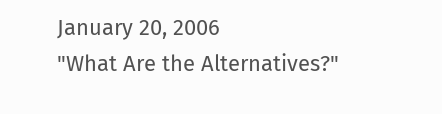January 20, 2006
"What Are the Alternatives?"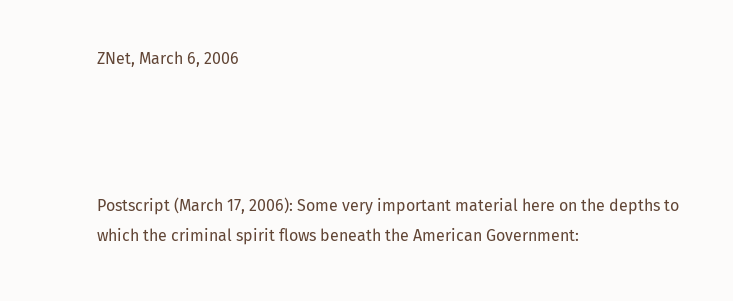ZNet, March 6, 2006




Postscript (March 17, 2006): Some very important material here on the depths to which the criminal spirit flows beneath the American Government: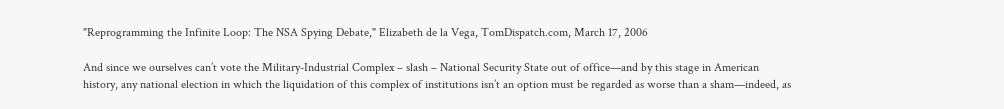"Reprogramming the Infinite Loop: The NSA Spying Debate," Elizabeth de la Vega, TomDispatch.com, March 17, 2006

And since we ourselves can’t vote the Military-Industrial Complex – slash – National Security State out of office—and by this stage in American history, any national election in which the liquidation of this complex of institutions isn’t an option must be regarded as worse than a sham—indeed, as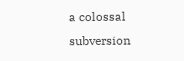a colossal subversion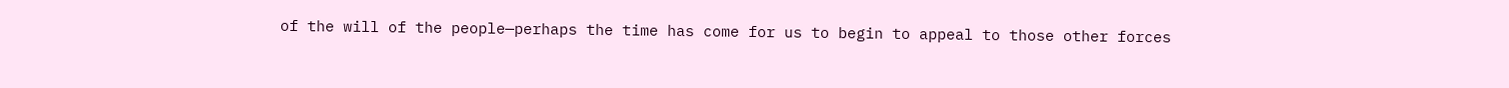of the will of the people—perhaps the time has come for us to begin to appeal to those other forces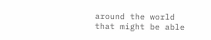around the world that might be able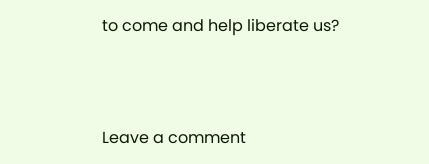to come and help liberate us?



Leave a comment